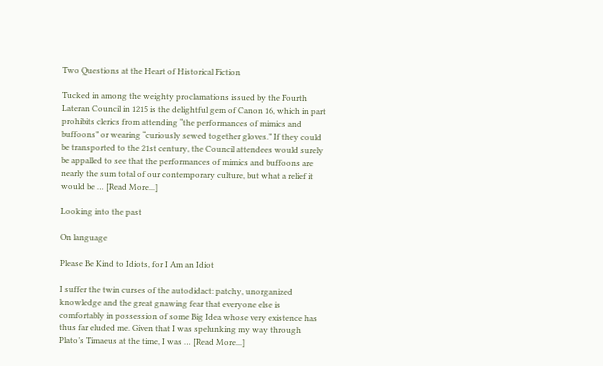Two Questions at the Heart of Historical Fiction

Tucked in among the weighty proclamations issued by the Fourth Lateran Council in 1215 is the delightful gem of Canon 16, which in part prohibits clerics from attending “the performances of mimics and buffoons” or wearing “curiously sewed together gloves.” If they could be transported to the 21st century, the Council attendees would surely be appalled to see that the performances of mimics and buffoons are nearly the sum total of our contemporary culture, but what a relief it would be … [Read More...]

Looking into the past

On language

Please Be Kind to Idiots, for I Am an Idiot

I suffer the twin curses of the autodidact: patchy, unorganized knowledge and the great gnawing fear that everyone else is comfortably in possession of some Big Idea whose very existence has thus far eluded me. Given that I was spelunking my way through Plato’s Timaeus at the time, I was … [Read More...]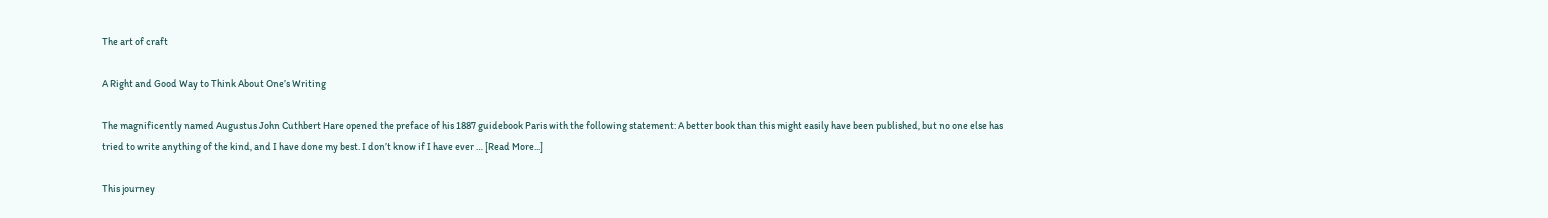The art of craft

A Right and Good Way to Think About One’s Writing

The magnificently named Augustus John Cuthbert Hare opened the preface of his 1887 guidebook Paris with the following statement: A better book than this might easily have been published, but no one else has tried to write anything of the kind, and I have done my best. I don’t know if I have ever … [Read More...]

This journey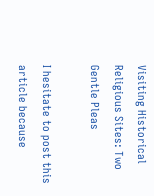Visiting Historical Religious Sites: Two Gentle Pleas

I hesitate to post this article because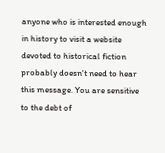anyone who is interested enough in history to visit a website devoted to historical fiction probably doesn't need to hear this message. You are sensitive to the debt of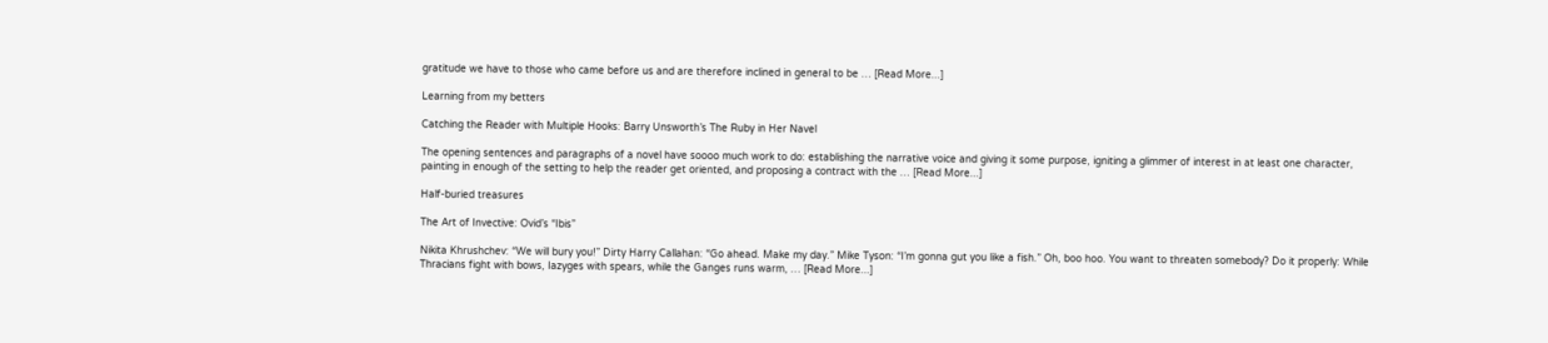gratitude we have to those who came before us and are therefore inclined in general to be … [Read More...]

Learning from my betters

Catching the Reader with Multiple Hooks: Barry Unsworth’s The Ruby in Her Navel

The opening sentences and paragraphs of a novel have soooo much work to do: establishing the narrative voice and giving it some purpose, igniting a glimmer of interest in at least one character, painting in enough of the setting to help the reader get oriented, and proposing a contract with the … [Read More...]

Half-buried treasures

The Art of Invective: Ovid’s “Ibis”

Nikita Khrushchev: “We will bury you!” Dirty Harry Callahan: “Go ahead. Make my day.” Mike Tyson: “I’m gonna gut you like a fish.” Oh, boo hoo. You want to threaten somebody? Do it properly: While Thracians fight with bows, Iazyges with spears, while the Ganges runs warm, … [Read More...]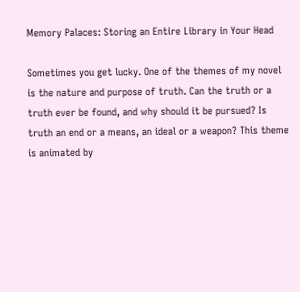Memory Palaces: Storing an Entire Library in Your Head

Sometimes you get lucky. One of the themes of my novel is the nature and purpose of truth. Can the truth or a truth ever be found, and why should it be pursued? Is truth an end or a means, an ideal or a weapon? This theme is animated by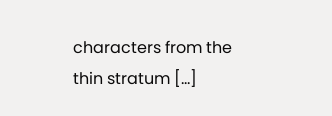characters from the thin stratum […]